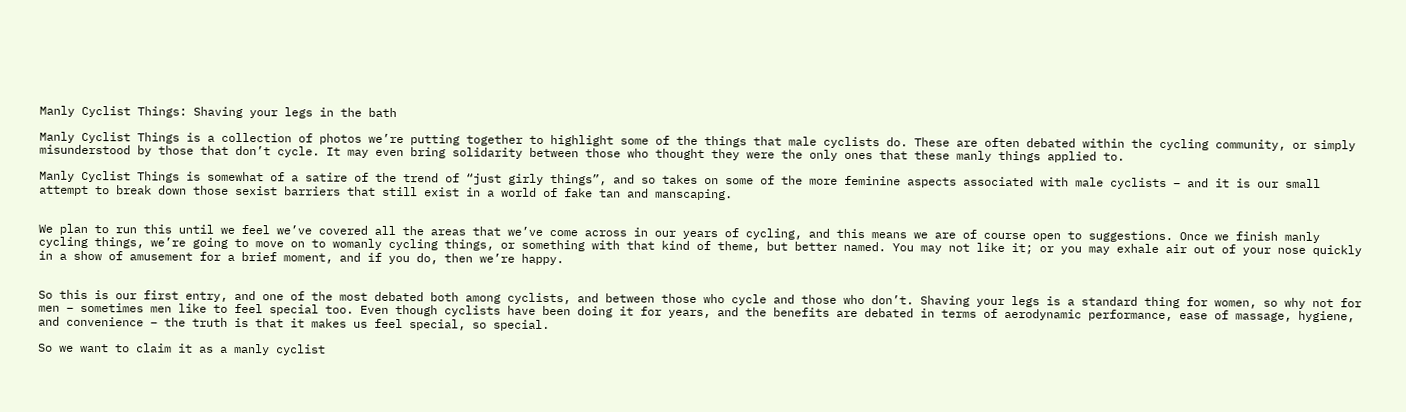Manly Cyclist Things: Shaving your legs in the bath

Manly Cyclist Things is a collection of photos we’re putting together to highlight some of the things that male cyclists do. These are often debated within the cycling community, or simply misunderstood by those that don’t cycle. It may even bring solidarity between those who thought they were the only ones that these manly things applied to.

Manly Cyclist Things is somewhat of a satire of the trend of “just girly things”, and so takes on some of the more feminine aspects associated with male cyclists – and it is our small attempt to break down those sexist barriers that still exist in a world of fake tan and manscaping.


We plan to run this until we feel we’ve covered all the areas that we’ve come across in our years of cycling, and this means we are of course open to suggestions. Once we finish manly cycling things, we’re going to move on to womanly cycling things, or something with that kind of theme, but better named. You may not like it; or you may exhale air out of your nose quickly in a show of amusement for a brief moment, and if you do, then we’re happy.


So this is our first entry, and one of the most debated both among cyclists, and between those who cycle and those who don’t. Shaving your legs is a standard thing for women, so why not for men – sometimes men like to feel special too. Even though cyclists have been doing it for years, and the benefits are debated in terms of aerodynamic performance, ease of massage, hygiene, and convenience – the truth is that it makes us feel special, so special.

So we want to claim it as a manly cyclist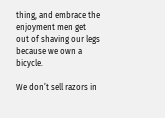thing, and embrace the enjoyment men get out of shaving our legs because we own a bicycle.

We don’t sell razors in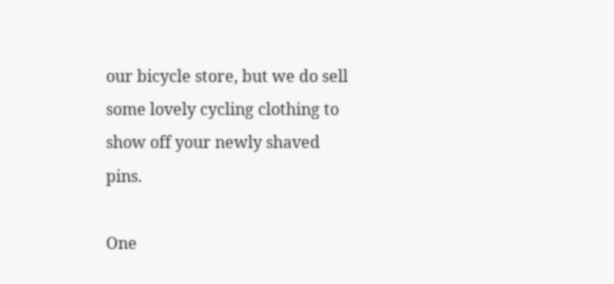our bicycle store, but we do sell some lovely cycling clothing to show off your newly shaved pins.

One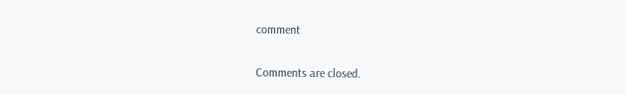comment

Comments are closed.